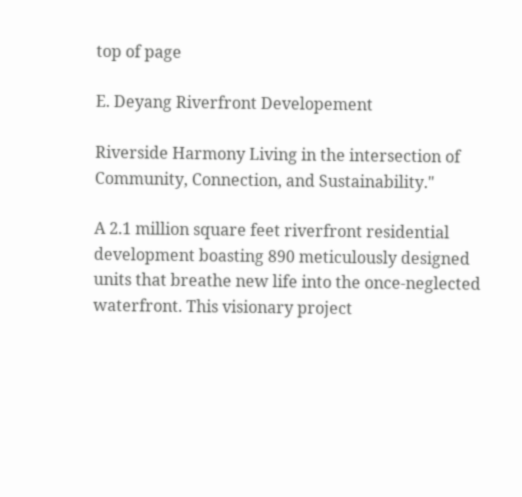top of page

E. Deyang Riverfront Developement

Riverside Harmony Living in the intersection of Community, Connection, and Sustainability."

A 2.1 million square feet riverfront residential development boasting 890 meticulously designed units that breathe new life into the once-neglected waterfront. This visionary project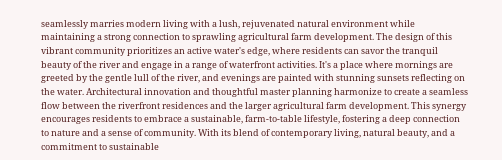seamlessly marries modern living with a lush, rejuvenated natural environment while maintaining a strong connection to sprawling agricultural farm development. The design of this vibrant community prioritizes an active water's edge, where residents can savor the tranquil beauty of the river and engage in a range of waterfront activities. It's a place where mornings are greeted by the gentle lull of the river, and evenings are painted with stunning sunsets reflecting on the water. Architectural innovation and thoughtful master planning harmonize to create a seamless flow between the riverfront residences and the larger agricultural farm development. This synergy encourages residents to embrace a sustainable, farm-to-table lifestyle, fostering a deep connection to nature and a sense of community. With its blend of contemporary living, natural beauty, and a commitment to sustainable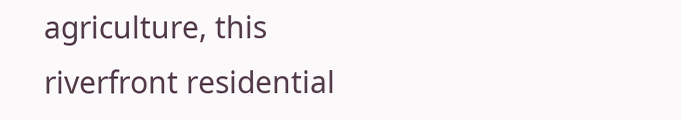agriculture, this riverfront residential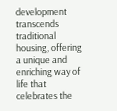development transcends traditional housing, offering a unique and enriching way of life that celebrates the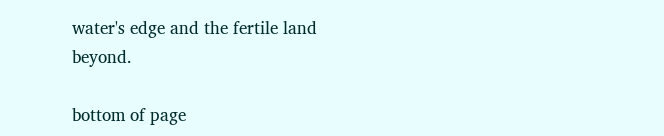water's edge and the fertile land beyond.

bottom of page